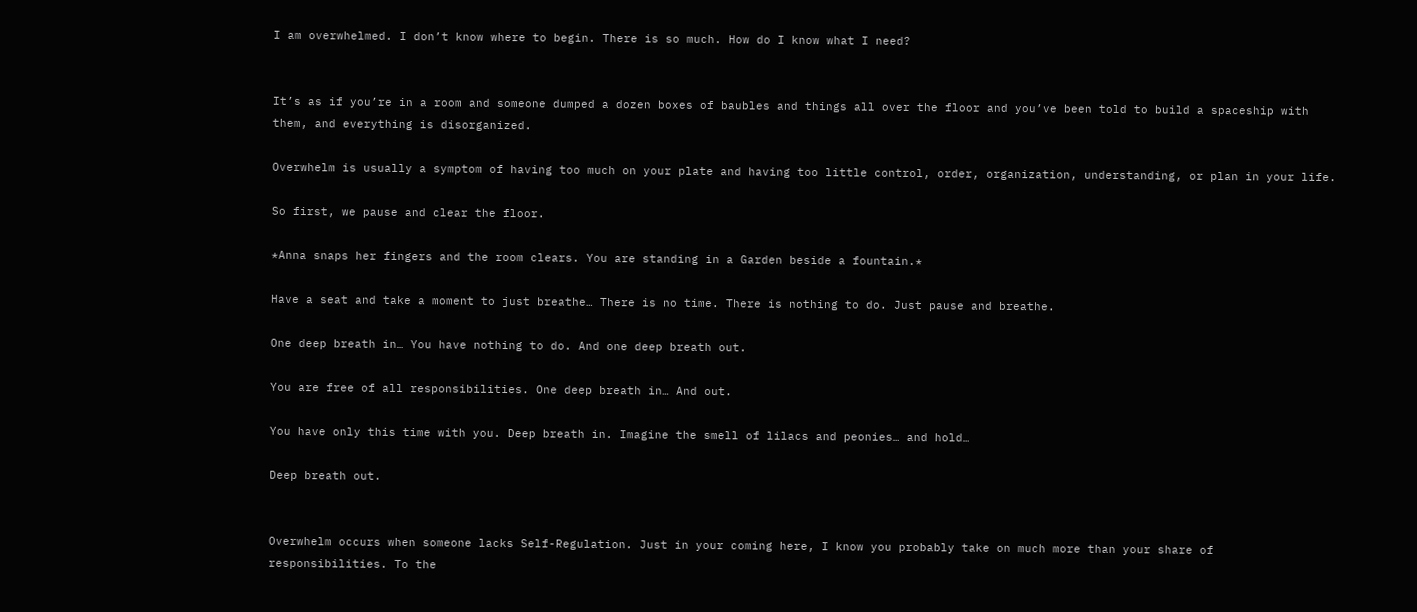I am overwhelmed. I don’t know where to begin. There is so much. How do I know what I need?


It’s as if you’re in a room and someone dumped a dozen boxes of baubles and things all over the floor and you’ve been told to build a spaceship with them, and everything is disorganized.

Overwhelm is usually a symptom of having too much on your plate and having too little control, order, organization, understanding, or plan in your life.

So first, we pause and clear the floor.

*Anna snaps her fingers and the room clears. You are standing in a Garden beside a fountain.*

Have a seat and take a moment to just breathe… There is no time. There is nothing to do. Just pause and breathe.

One deep breath in… You have nothing to do. And one deep breath out.

You are free of all responsibilities. One deep breath in… And out.

You have only this time with you. Deep breath in. Imagine the smell of lilacs and peonies… and hold…

Deep breath out.


Overwhelm occurs when someone lacks Self-Regulation. Just in your coming here, I know you probably take on much more than your share of responsibilities. To the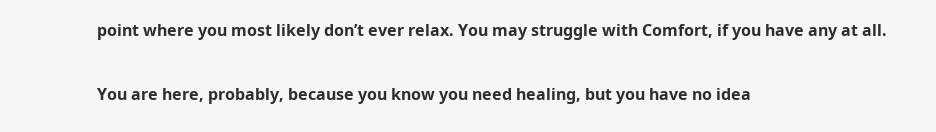point where you most likely don’t ever relax. You may struggle with Comfort, if you have any at all.

You are here, probably, because you know you need healing, but you have no idea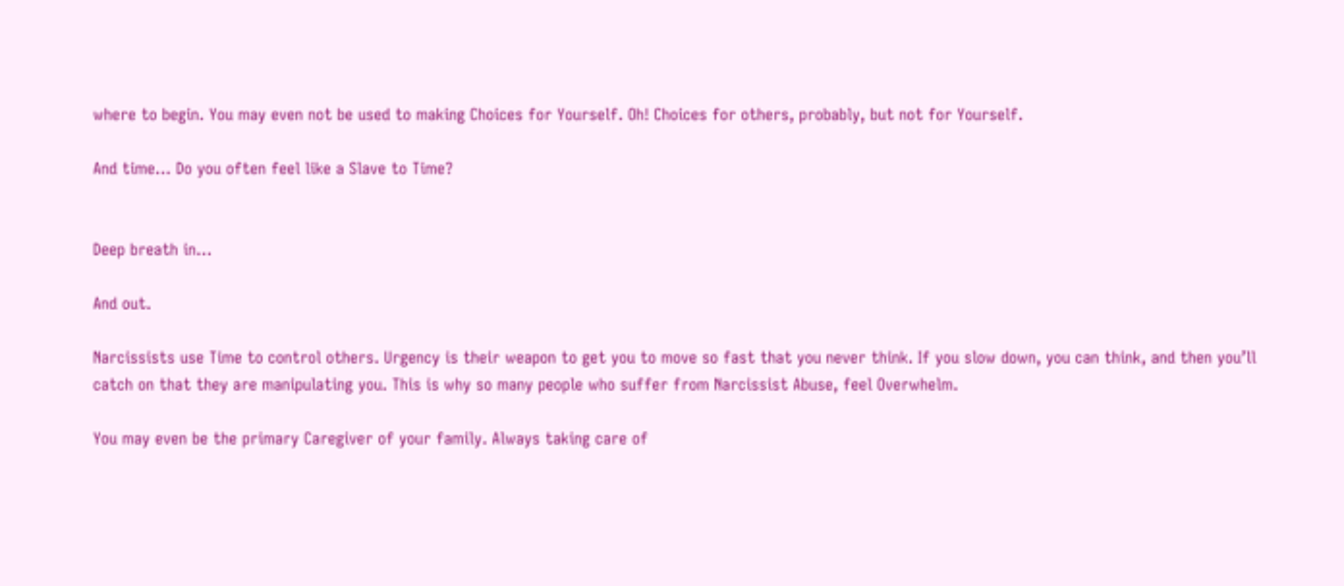where to begin. You may even not be used to making Choices for Yourself. Oh! Choices for others, probably, but not for Yourself.

And time… Do you often feel like a Slave to Time?


Deep breath in…

And out.

Narcissists use Time to control others. Urgency is their weapon to get you to move so fast that you never think. If you slow down, you can think, and then you’ll catch on that they are manipulating you. This is why so many people who suffer from Narcissist Abuse, feel Overwhelm.

You may even be the primary Caregiver of your family. Always taking care of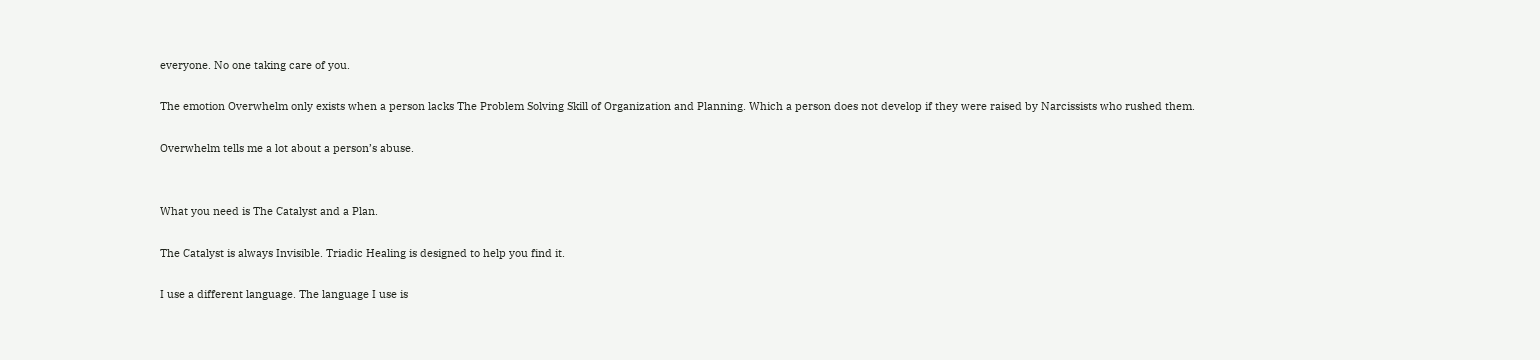everyone. No one taking care of you.

The emotion Overwhelm only exists when a person lacks The Problem Solving Skill of Organization and Planning. Which a person does not develop if they were raised by Narcissists who rushed them.

Overwhelm tells me a lot about a person’s abuse.


What you need is The Catalyst and a Plan.

The Catalyst is always Invisible. Triadic Healing is designed to help you find it.

I use a different language. The language I use is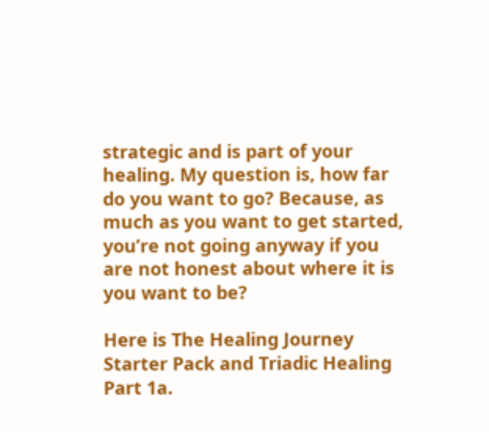strategic and is part of your healing. My question is, how far do you want to go? Because, as much as you want to get started, you’re not going anyway if you are not honest about where it is you want to be?

Here is The Healing Journey Starter Pack and Triadic Healing Part 1a.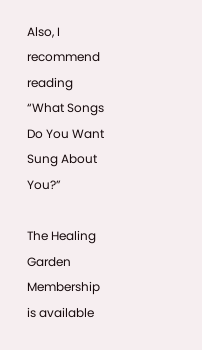Also, I recommend reading “What Songs Do You Want Sung About You?”

The Healing Garden Membership is available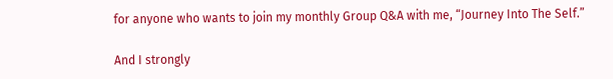for anyone who wants to join my monthly Group Q&A with me, “Journey Into The Self.”

And I strongly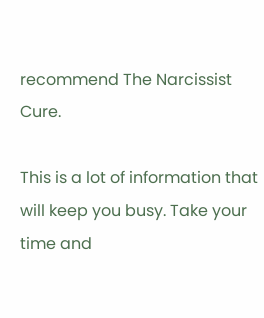recommend The Narcissist Cure.

This is a lot of information that will keep you busy. Take your time and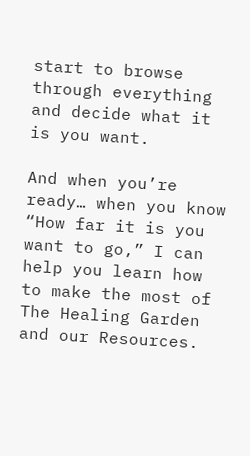start to browse through everything and decide what it is you want.

And when you’re ready… when you know “How far it is you want to go,” I can help you learn how to make the most of The Healing Garden and our Resources.